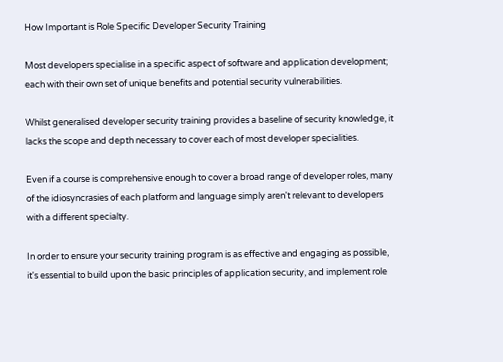How Important is Role Specific Developer Security Training

Most developers specialise in a specific aspect of software and application development; each with their own set of unique benefits and potential security vulnerabilities.

Whilst generalised developer security training provides a baseline of security knowledge, it lacks the scope and depth necessary to cover each of most developer specialities.

Even if a course is comprehensive enough to cover a broad range of developer roles, many of the idiosyncrasies of each platform and language simply aren't relevant to developers with a different specialty.

In order to ensure your security training program is as effective and engaging as possible, it's essential to build upon the basic principles of application security, and implement role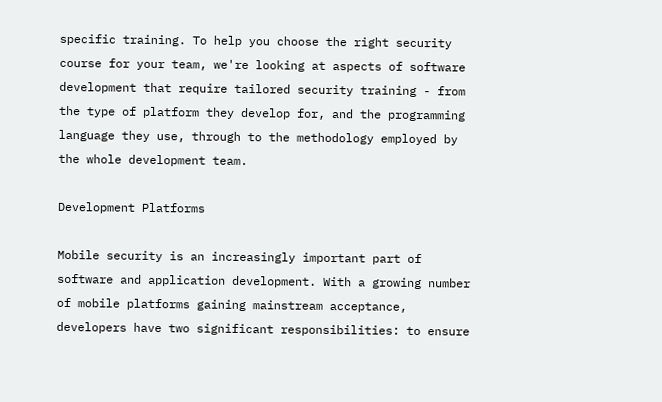specific training. To help you choose the right security course for your team, we're looking at aspects of software development that require tailored security training - from the type of platform they develop for, and the programming language they use, through to the methodology employed by the whole development team.

Development Platforms

Mobile security is an increasingly important part of software and application development. With a growing number of mobile platforms gaining mainstream acceptance, developers have two significant responsibilities: to ensure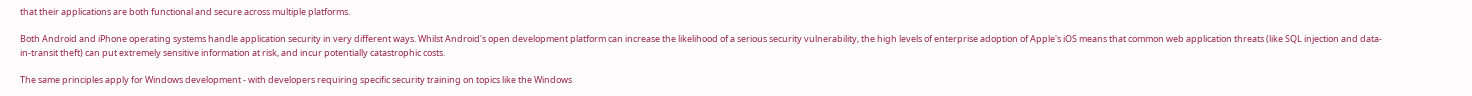that their applications are both functional and secure across multiple platforms.

Both Android and iPhone operating systems handle application security in very different ways. Whilst Android's open development platform can increase the likelihood of a serious security vulnerability, the high levels of enterprise adoption of Apple's iOS means that common web application threats (like SQL injection and data-in-transit theft) can put extremely sensitive information at risk, and incur potentially catastrophic costs.

The same principles apply for Windows development - with developers requiring specific security training on topics like the Windows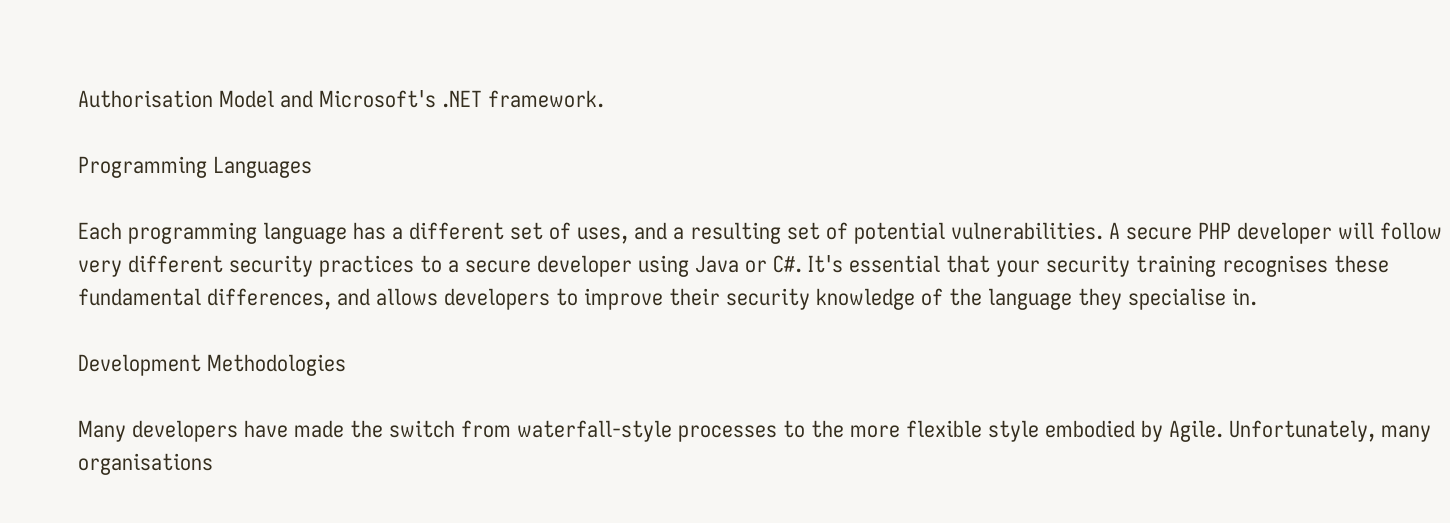Authorisation Model and Microsoft's .NET framework.

Programming Languages

Each programming language has a different set of uses, and a resulting set of potential vulnerabilities. A secure PHP developer will follow very different security practices to a secure developer using Java or C#. It's essential that your security training recognises these fundamental differences, and allows developers to improve their security knowledge of the language they specialise in.

Development Methodologies

Many developers have made the switch from waterfall-style processes to the more flexible style embodied by Agile. Unfortunately, many organisations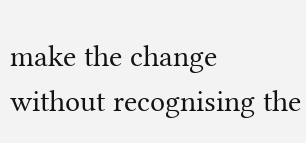make the change without recognising the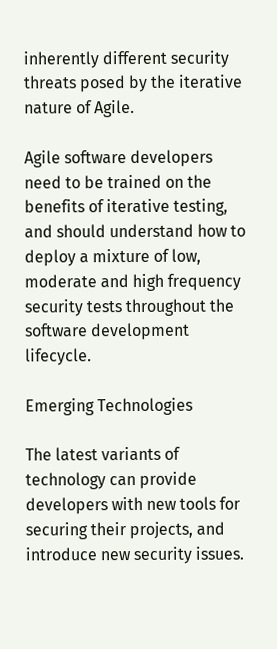inherently different security threats posed by the iterative nature of Agile.

Agile software developers need to be trained on the benefits of iterative testing, and should understand how to deploy a mixture of low, moderate and high frequency security tests throughout the software development lifecycle.

Emerging Technologies

The latest variants of technology can provide developers with new tools for securing their projects, and introduce new security issues.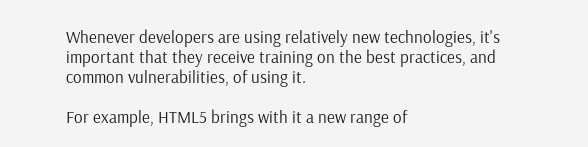Whenever developers are using relatively new technologies, it's important that they receive training on the best practices, and common vulnerabilities, of using it.

For example, HTML5 brings with it a new range of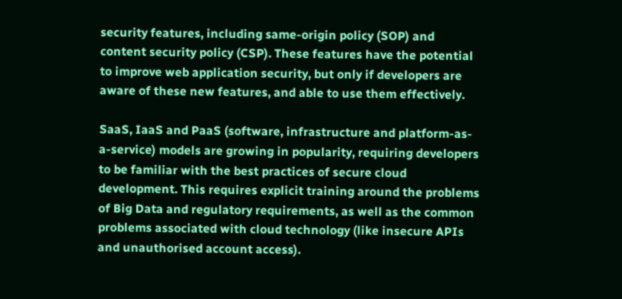security features, including same-origin policy (SOP) and content security policy (CSP). These features have the potential to improve web application security, but only if developers are aware of these new features, and able to use them effectively.

SaaS, IaaS and PaaS (software, infrastructure and platform-as-a-service) models are growing in popularity, requiring developers to be familiar with the best practices of secure cloud development. This requires explicit training around the problems of Big Data and regulatory requirements, as well as the common problems associated with cloud technology (like insecure APIs and unauthorised account access).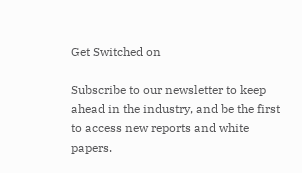Get Switched on

Subscribe to our newsletter to keep ahead in the industry, and be the first to access new reports and white papers.